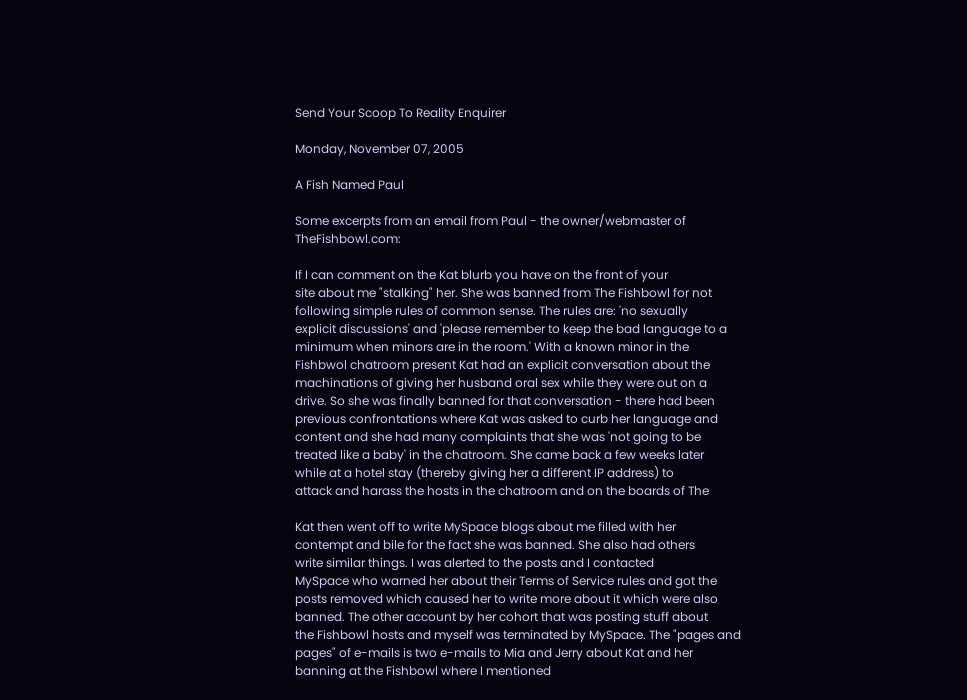Send Your Scoop To Reality Enquirer

Monday, November 07, 2005

A Fish Named Paul

Some excerpts from an email from Paul - the owner/webmaster of TheFishbowl.com:

If I can comment on the Kat blurb you have on the front of your
site about me "stalking" her. She was banned from The Fishbowl for not
following simple rules of common sense. The rules are: 'no sexually
explicit discussions' and 'please remember to keep the bad language to a
minimum when minors are in the room.' With a known minor in the
Fishbwol chatroom present Kat had an explicit conversation about the
machinations of giving her husband oral sex while they were out on a
drive. So she was finally banned for that conversation - there had been
previous confrontations where Kat was asked to curb her language and
content and she had many complaints that she was 'not going to be
treated like a baby' in the chatroom. She came back a few weeks later
while at a hotel stay (thereby giving her a different IP address) to
attack and harass the hosts in the chatroom and on the boards of The

Kat then went off to write MySpace blogs about me filled with her
contempt and bile for the fact she was banned. She also had others
write similar things. I was alerted to the posts and I contacted
MySpace who warned her about their Terms of Service rules and got the
posts removed which caused her to write more about it which were also
banned. The other account by her cohort that was posting stuff about
the Fishbowl hosts and myself was terminated by MySpace. The "pages and
pages" of e-mails is two e-mails to Mia and Jerry about Kat and her
banning at the Fishbowl where I mentioned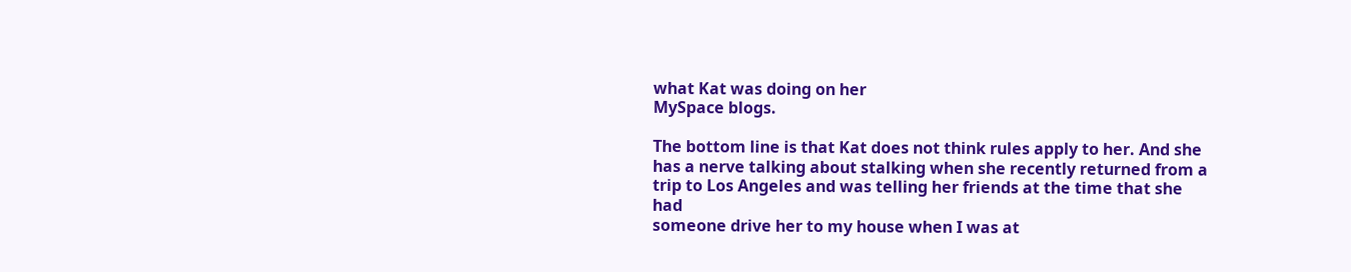what Kat was doing on her
MySpace blogs.

The bottom line is that Kat does not think rules apply to her. And she
has a nerve talking about stalking when she recently returned from a
trip to Los Angeles and was telling her friends at the time that she had
someone drive her to my house when I was at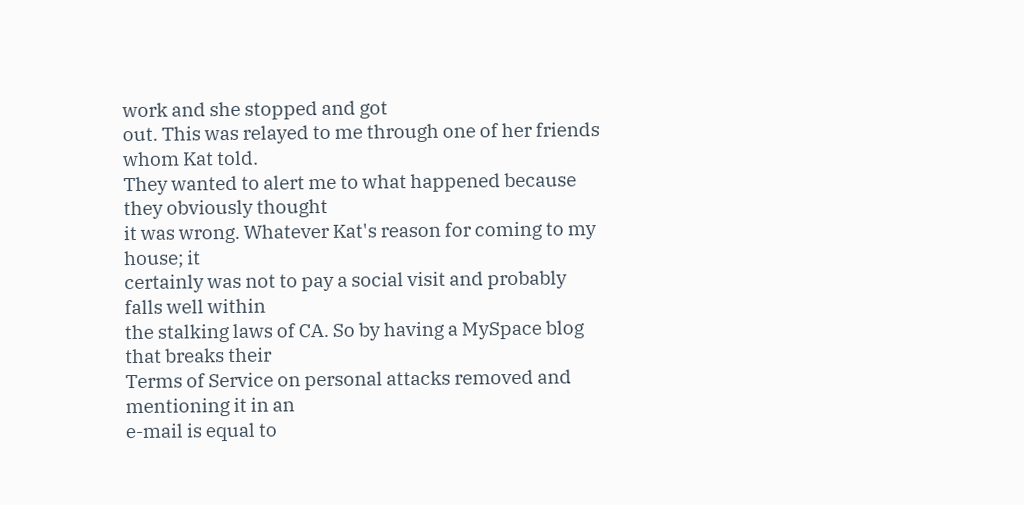work and she stopped and got
out. This was relayed to me through one of her friends whom Kat told.
They wanted to alert me to what happened because they obviously thought
it was wrong. Whatever Kat's reason for coming to my house; it
certainly was not to pay a social visit and probably falls well within
the stalking laws of CA. So by having a MySpace blog that breaks their
Terms of Service on personal attacks removed and mentioning it in an
e-mail is equal to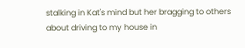stalking in Kat's mind but her bragging to others
about driving to my house in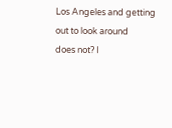Los Angeles and getting out to look around
does not? I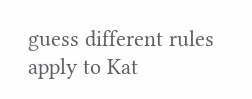guess different rules apply to Kat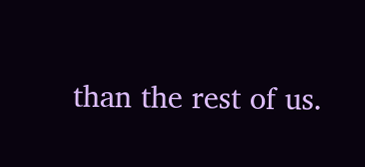than the rest of us.